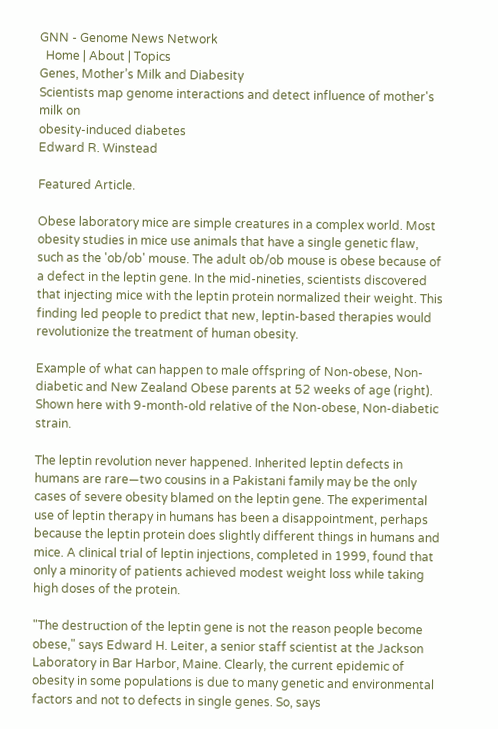GNN - Genome News Network
  Home | About | Topics
Genes, Mother’s Milk and Diabesity
Scientists map genome interactions and detect influence of mother's milk on
obesity-induced diabetes
Edward R. Winstead

Featured Article.

Obese laboratory mice are simple creatures in a complex world. Most obesity studies in mice use animals that have a single genetic flaw, such as the 'ob/ob' mouse. The adult ob/ob mouse is obese because of a defect in the leptin gene. In the mid-nineties, scientists discovered that injecting mice with the leptin protein normalized their weight. This finding led people to predict that new, leptin-based therapies would revolutionize the treatment of human obesity.

Example of what can happen to male offspring of Non-obese, Non-diabetic and New Zealand Obese parents at 52 weeks of age (right). Shown here with 9-month-old relative of the Non-obese, Non-diabetic strain.

The leptin revolution never happened. Inherited leptin defects in humans are rare—two cousins in a Pakistani family may be the only cases of severe obesity blamed on the leptin gene. The experimental use of leptin therapy in humans has been a disappointment, perhaps because the leptin protein does slightly different things in humans and mice. A clinical trial of leptin injections, completed in 1999, found that only a minority of patients achieved modest weight loss while taking high doses of the protein.

"The destruction of the leptin gene is not the reason people become obese," says Edward H. Leiter, a senior staff scientist at the Jackson Laboratory in Bar Harbor, Maine. Clearly, the current epidemic of obesity in some populations is due to many genetic and environmental factors and not to defects in single genes. So, says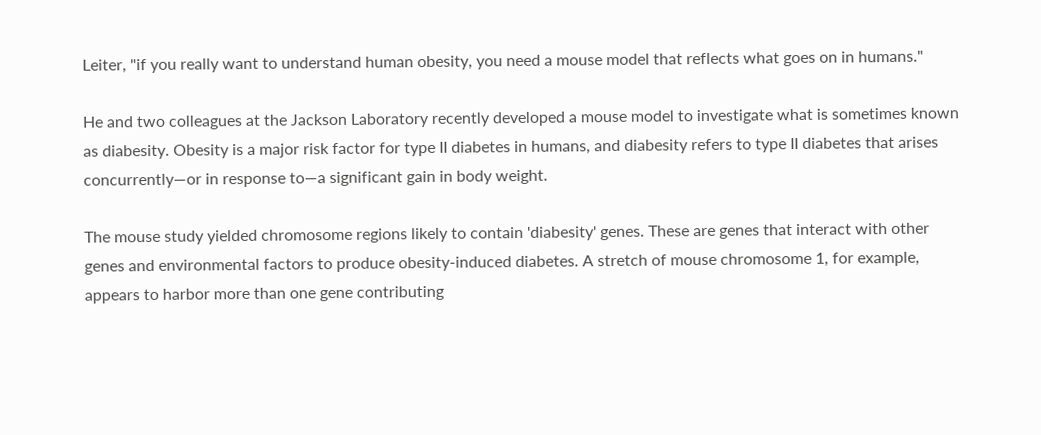Leiter, "if you really want to understand human obesity, you need a mouse model that reflects what goes on in humans."

He and two colleagues at the Jackson Laboratory recently developed a mouse model to investigate what is sometimes known as diabesity. Obesity is a major risk factor for type II diabetes in humans, and diabesity refers to type II diabetes that arises concurrently—or in response to—a significant gain in body weight.

The mouse study yielded chromosome regions likely to contain 'diabesity' genes. These are genes that interact with other genes and environmental factors to produce obesity-induced diabetes. A stretch of mouse chromosome 1, for example, appears to harbor more than one gene contributing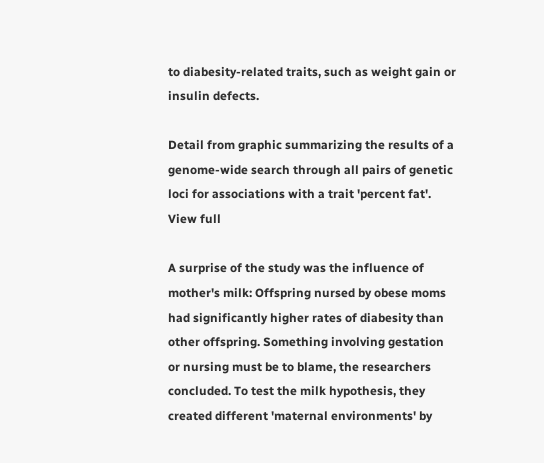to diabesity-related traits, such as weight gain or insulin defects.

Detail from graphic summarizing the results of a genome-wide search through all pairs of genetic loci for associations with a trait 'percent fat'. View full

A surprise of the study was the influence of mother's milk: Offspring nursed by obese moms had significantly higher rates of diabesity than other offspring. Something involving gestation or nursing must be to blame, the researchers concluded. To test the milk hypothesis, they created different 'maternal environments' by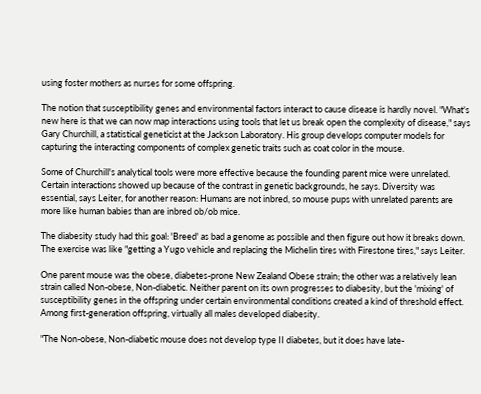using foster mothers as nurses for some offspring.

The notion that susceptibility genes and environmental factors interact to cause disease is hardly novel. "What's new here is that we can now map interactions using tools that let us break open the complexity of disease," says Gary Churchill, a statistical geneticist at the Jackson Laboratory. His group develops computer models for capturing the interacting components of complex genetic traits such as coat color in the mouse.

Some of Churchill's analytical tools were more effective because the founding parent mice were unrelated. Certain interactions showed up because of the contrast in genetic backgrounds, he says. Diversity was essential, says Leiter, for another reason: Humans are not inbred, so mouse pups with unrelated parents are more like human babies than are inbred ob/ob mice.

The diabesity study had this goal: 'Breed' as bad a genome as possible and then figure out how it breaks down. The exercise was like "getting a Yugo vehicle and replacing the Michelin tires with Firestone tires," says Leiter.

One parent mouse was the obese, diabetes-prone New Zealand Obese strain; the other was a relatively lean strain called Non-obese, Non-diabetic. Neither parent on its own progresses to diabesity, but the 'mixing' of susceptibility genes in the offspring under certain environmental conditions created a kind of threshold effect. Among first-generation offspring, virtually all males developed diabesity.

"The Non-obese, Non-diabetic mouse does not develop type II diabetes, but it does have late-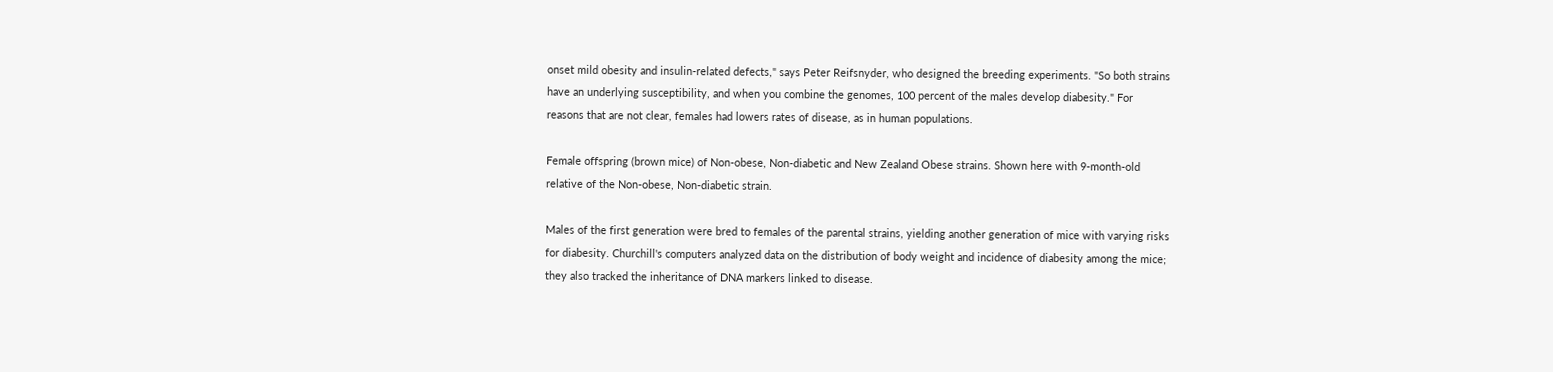onset mild obesity and insulin-related defects," says Peter Reifsnyder, who designed the breeding experiments. "So both strains have an underlying susceptibility, and when you combine the genomes, 100 percent of the males develop diabesity." For reasons that are not clear, females had lowers rates of disease, as in human populations.

Female offspring (brown mice) of Non-obese, Non-diabetic and New Zealand Obese strains. Shown here with 9-month-old relative of the Non-obese, Non-diabetic strain.

Males of the first generation were bred to females of the parental strains, yielding another generation of mice with varying risks for diabesity. Churchill's computers analyzed data on the distribution of body weight and incidence of diabesity among the mice; they also tracked the inheritance of DNA markers linked to disease.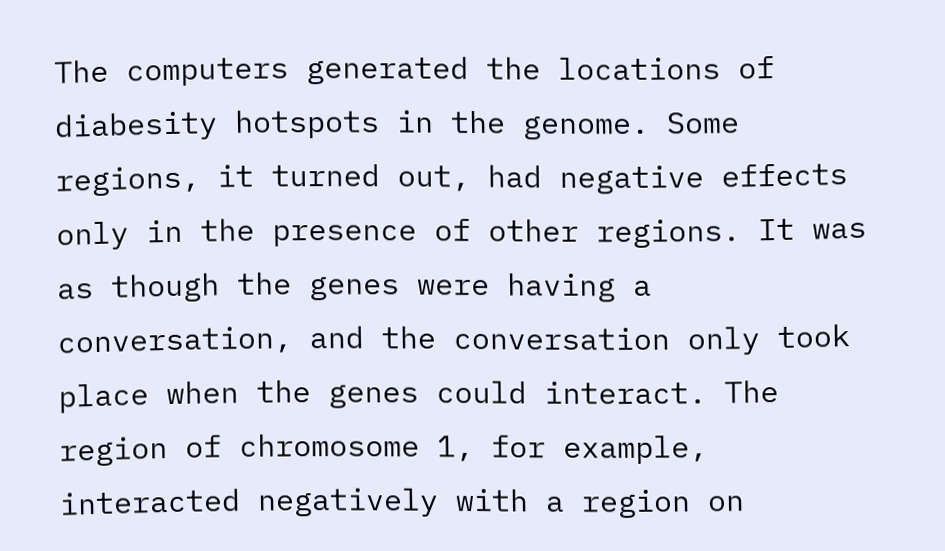The computers generated the locations of diabesity hotspots in the genome. Some regions, it turned out, had negative effects only in the presence of other regions. It was as though the genes were having a conversation, and the conversation only took place when the genes could interact. The region of chromosome 1, for example, interacted negatively with a region on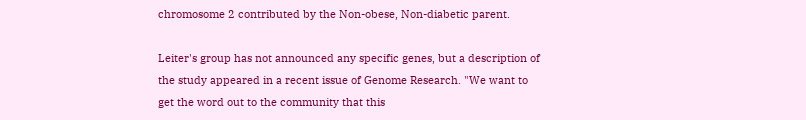chromosome 2 contributed by the Non-obese, Non-diabetic parent.

Leiter's group has not announced any specific genes, but a description of the study appeared in a recent issue of Genome Research. "We want to get the word out to the community that this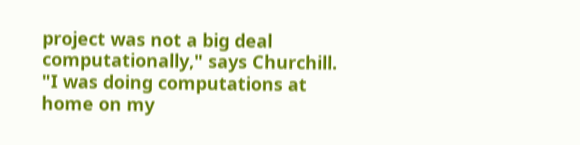project was not a big deal computationally," says Churchill. "I was doing computations at home on my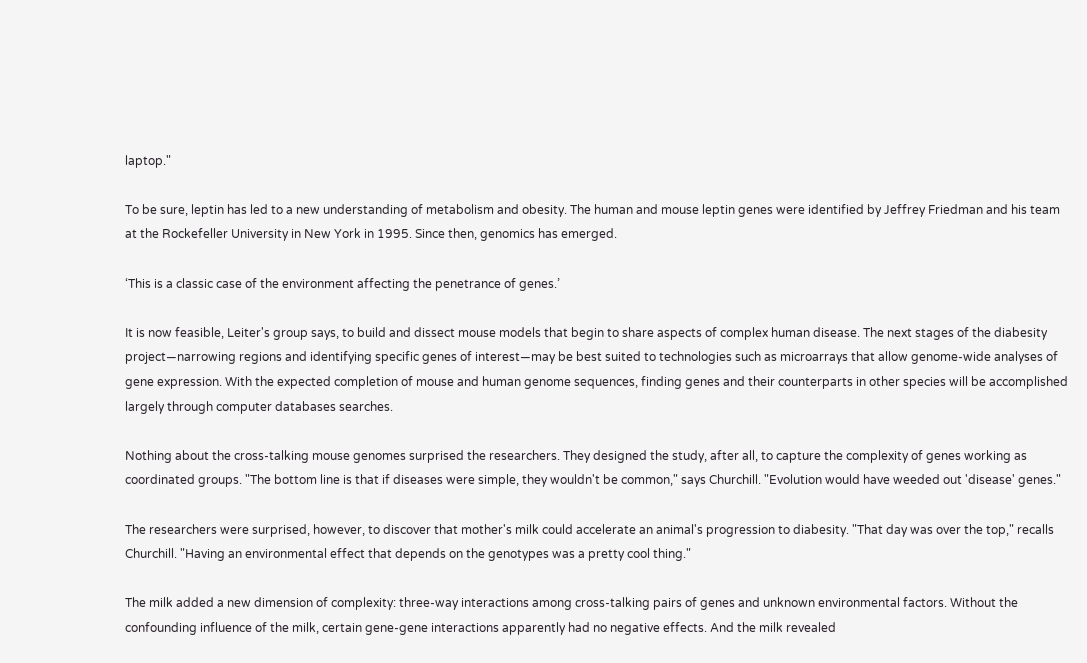laptop."

To be sure, leptin has led to a new understanding of metabolism and obesity. The human and mouse leptin genes were identified by Jeffrey Friedman and his team at the Rockefeller University in New York in 1995. Since then, genomics has emerged.

‘This is a classic case of the environment affecting the penetrance of genes.’

It is now feasible, Leiter's group says, to build and dissect mouse models that begin to share aspects of complex human disease. The next stages of the diabesity project—narrowing regions and identifying specific genes of interest—may be best suited to technologies such as microarrays that allow genome-wide analyses of gene expression. With the expected completion of mouse and human genome sequences, finding genes and their counterparts in other species will be accomplished largely through computer databases searches.

Nothing about the cross-talking mouse genomes surprised the researchers. They designed the study, after all, to capture the complexity of genes working as coordinated groups. "The bottom line is that if diseases were simple, they wouldn't be common," says Churchill. "Evolution would have weeded out 'disease' genes."

The researchers were surprised, however, to discover that mother's milk could accelerate an animal's progression to diabesity. "That day was over the top," recalls Churchill. "Having an environmental effect that depends on the genotypes was a pretty cool thing."

The milk added a new dimension of complexity: three-way interactions among cross-talking pairs of genes and unknown environmental factors. Without the confounding influence of the milk, certain gene-gene interactions apparently had no negative effects. And the milk revealed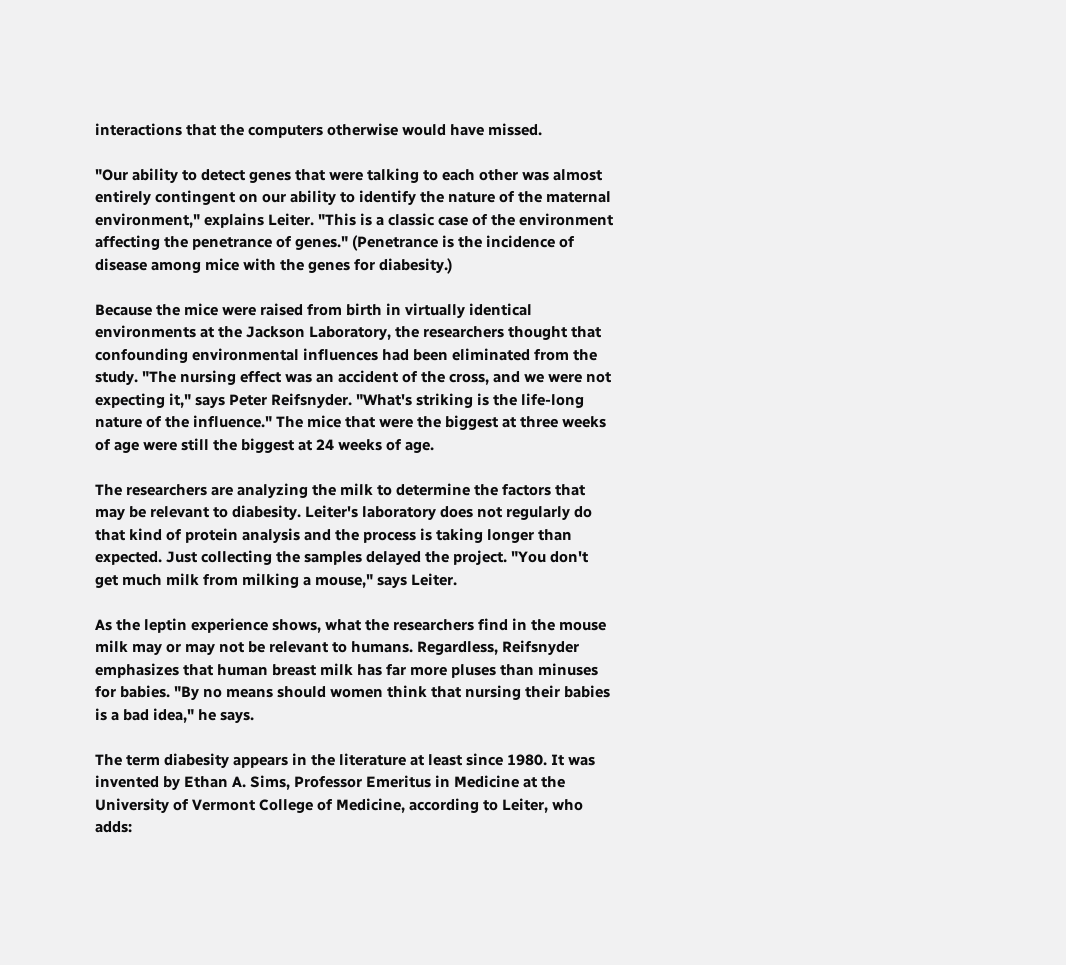interactions that the computers otherwise would have missed.

"Our ability to detect genes that were talking to each other was almost entirely contingent on our ability to identify the nature of the maternal environment," explains Leiter. "This is a classic case of the environment affecting the penetrance of genes." (Penetrance is the incidence of disease among mice with the genes for diabesity.)

Because the mice were raised from birth in virtually identical environments at the Jackson Laboratory, the researchers thought that confounding environmental influences had been eliminated from the study. "The nursing effect was an accident of the cross, and we were not expecting it," says Peter Reifsnyder. "What's striking is the life-long nature of the influence." The mice that were the biggest at three weeks of age were still the biggest at 24 weeks of age.

The researchers are analyzing the milk to determine the factors that may be relevant to diabesity. Leiter's laboratory does not regularly do that kind of protein analysis and the process is taking longer than expected. Just collecting the samples delayed the project. "You don't get much milk from milking a mouse," says Leiter.

As the leptin experience shows, what the researchers find in the mouse milk may or may not be relevant to humans. Regardless, Reifsnyder emphasizes that human breast milk has far more pluses than minuses for babies. "By no means should women think that nursing their babies is a bad idea," he says.

The term diabesity appears in the literature at least since 1980. It was invented by Ethan A. Sims, Professor Emeritus in Medicine at the University of Vermont College of Medicine, according to Leiter, who adds: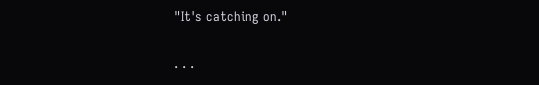"It's catching on."

. . .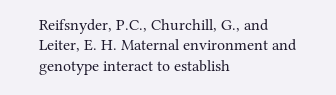Reifsnyder, P.C., Churchill, G., and Leiter, E. H. Maternal environment and genotype interact to establish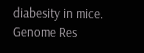diabesity in mice. Genome Res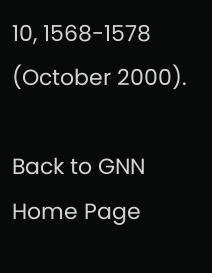10, 1568-1578 (October 2000).

Back to GNN Home Page